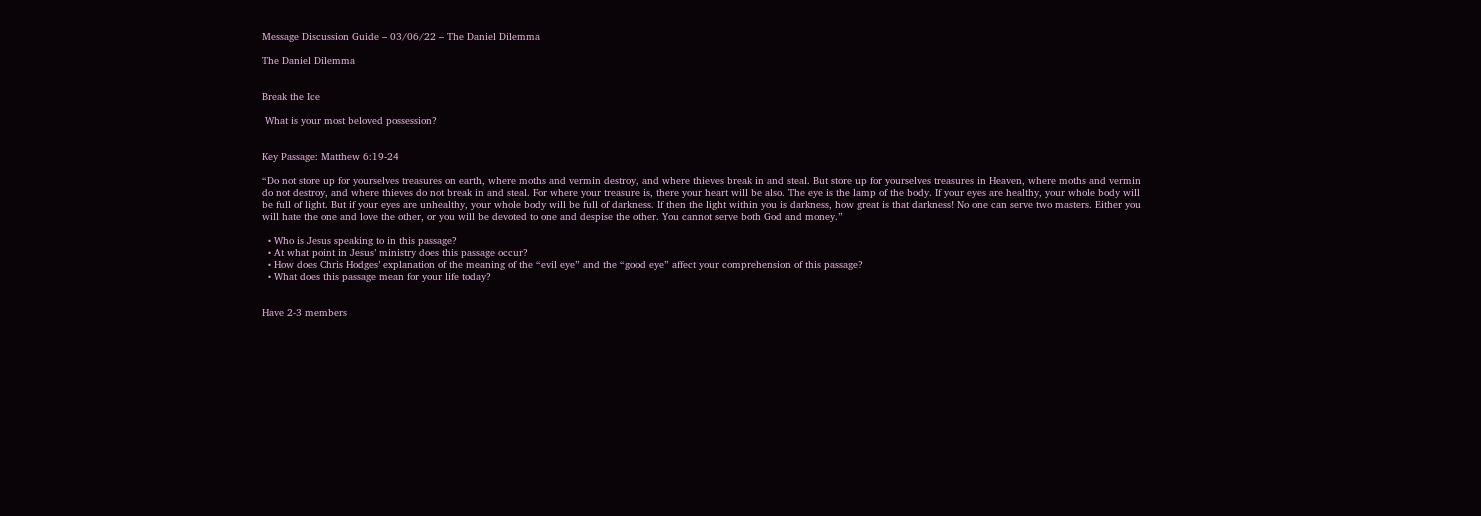Message Discussion Guide – 03/06/22 – The Daniel Dilemma

The Daniel Dilemma


Break the Ice

 What is your most beloved possession?


Key Passage: Matthew 6:19-24

“Do not store up for yourselves treasures on earth, where moths and vermin destroy, and where thieves break in and steal. But store up for yourselves treasures in Heaven, where moths and vermin do not destroy, and where thieves do not break in and steal. For where your treasure is, there your heart will be also. The eye is the lamp of the body. If your eyes are healthy, your whole body will be full of light. But if your eyes are unhealthy, your whole body will be full of darkness. If then the light within you is darkness, how great is that darkness! No one can serve two masters. Either you will hate the one and love the other, or you will be devoted to one and despise the other. You cannot serve both God and money.”

  • Who is Jesus speaking to in this passage?
  • At what point in Jesus’ ministry does this passage occur?
  • How does Chris Hodges’ explanation of the meaning of the “evil eye” and the “good eye” affect your comprehension of this passage?
  • What does this passage mean for your life today?


Have 2-3 members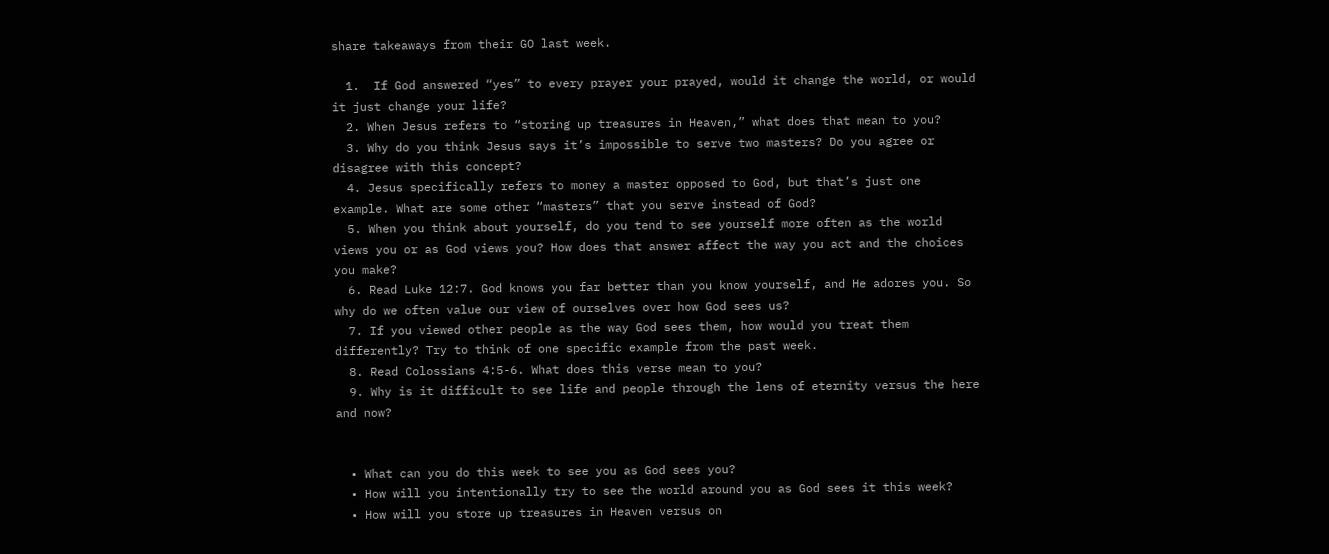share takeaways from their GO last week.

  1.  If God answered “yes” to every prayer your prayed, would it change the world, or would it just change your life?
  2. When Jesus refers to “storing up treasures in Heaven,” what does that mean to you?
  3. Why do you think Jesus says it’s impossible to serve two masters? Do you agree or disagree with this concept?
  4. Jesus specifically refers to money a master opposed to God, but that’s just one example. What are some other “masters” that you serve instead of God?
  5. When you think about yourself, do you tend to see yourself more often as the world views you or as God views you? How does that answer affect the way you act and the choices you make?
  6. Read Luke 12:7. God knows you far better than you know yourself, and He adores you. So why do we often value our view of ourselves over how God sees us?
  7. If you viewed other people as the way God sees them, how would you treat them differently? Try to think of one specific example from the past week.
  8. Read Colossians 4:5-6. What does this verse mean to you?
  9. Why is it difficult to see life and people through the lens of eternity versus the here and now?


  • What can you do this week to see you as God sees you?
  • How will you intentionally try to see the world around you as God sees it this week?
  • How will you store up treasures in Heaven versus on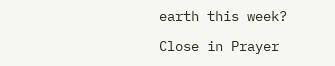earth this week?

Close in Prayer